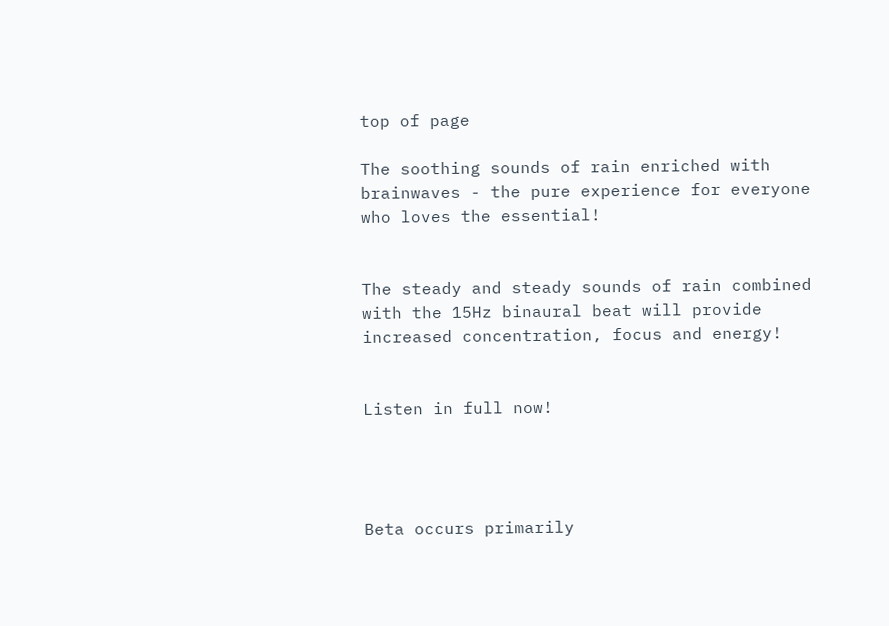top of page

The soothing sounds of rain enriched with brainwaves - the pure experience for everyone who loves the essential!


The steady and steady sounds of rain combined with the 15Hz binaural beat will provide increased concentration, focus and energy!


Listen in full now!




Beta occurs primarily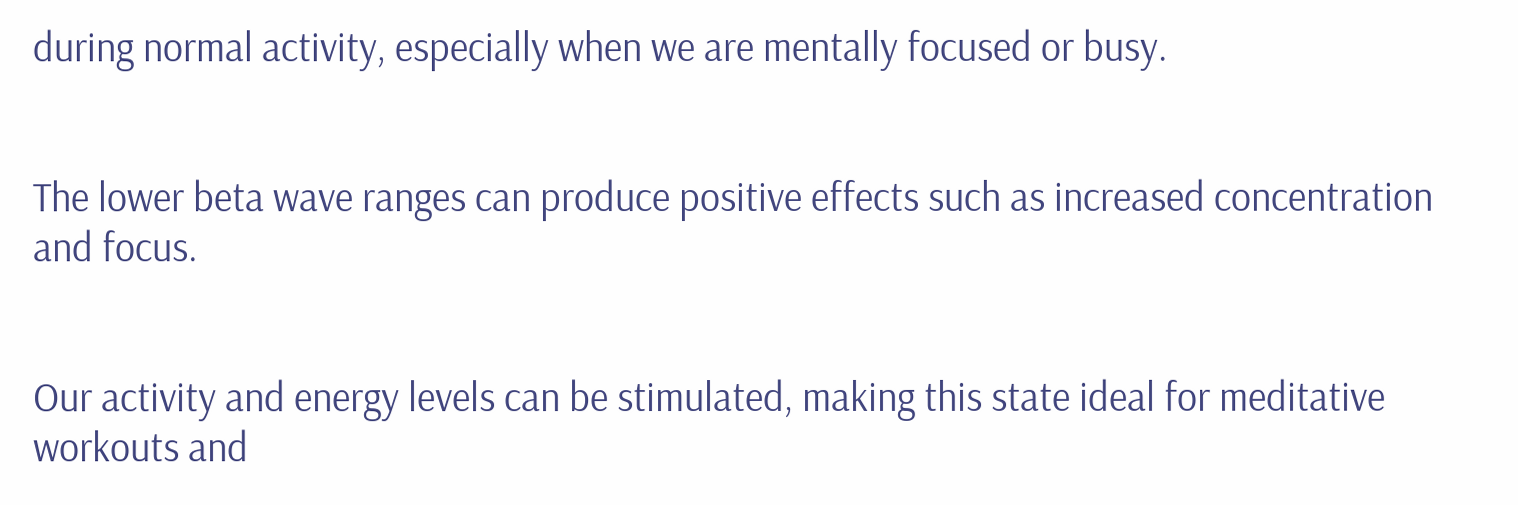during normal activity, especially when we are mentally focused or busy.


The lower beta wave ranges can produce positive effects such as increased concentration and focus.


Our activity and energy levels can be stimulated, making this state ideal for meditative workouts and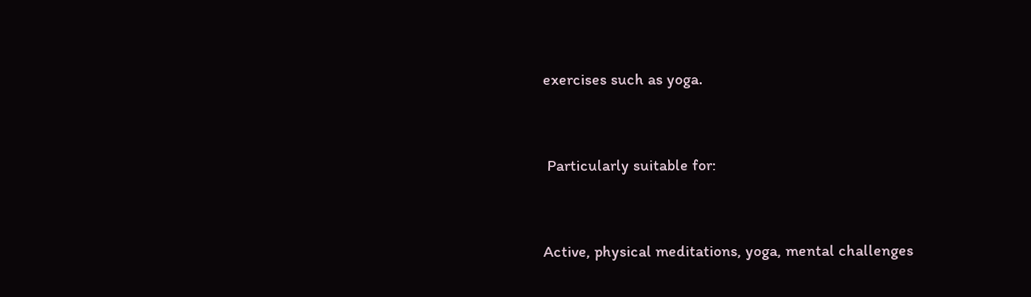exercises such as yoga.


 Particularly suitable for:


Active, physical meditations, yoga, mental challenges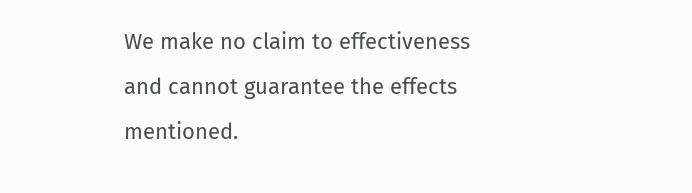We make no claim to effectiveness and cannot guarantee the effects mentioned.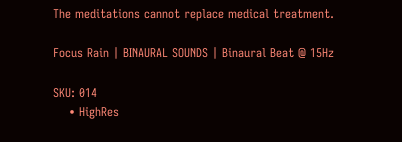The meditations cannot replace medical treatment.

Focus Rain | BINAURAL SOUNDS | Binaural Beat @ 15Hz

SKU: 014
    • HighRes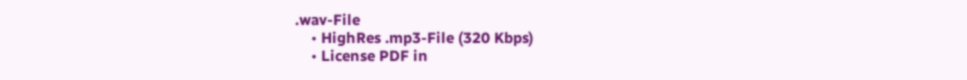.wav-File
    • HighRes .mp3-File (320 Kbps)
    • License PDF in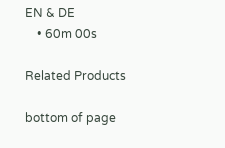EN & DE
    • 60m 00s

Related Products

bottom of page